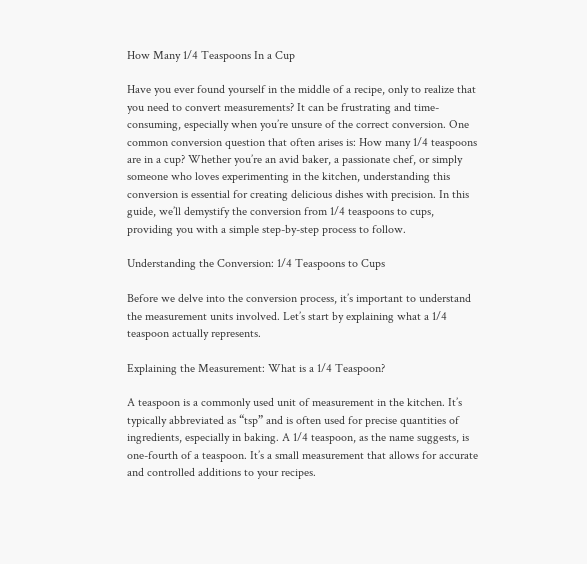How Many 1/4 Teaspoons In a Cup

Have you ever found yourself in the middle of a recipe, only to realize that you need to convert measurements? It can be frustrating and time-consuming, especially when you’re unsure of the correct conversion. One common conversion question that often arises is: How many 1/4 teaspoons are in a cup? Whether you’re an avid baker, a passionate chef, or simply someone who loves experimenting in the kitchen, understanding this conversion is essential for creating delicious dishes with precision. In this guide, we’ll demystify the conversion from 1/4 teaspoons to cups, providing you with a simple step-by-step process to follow.

Understanding the Conversion: 1/4 Teaspoons to Cups

Before we delve into the conversion process, it’s important to understand the measurement units involved. Let’s start by explaining what a 1/4 teaspoon actually represents.

Explaining the Measurement: What is a 1/4 Teaspoon?

A teaspoon is a commonly used unit of measurement in the kitchen. It’s typically abbreviated as “tsp” and is often used for precise quantities of ingredients, especially in baking. A 1/4 teaspoon, as the name suggests, is one-fourth of a teaspoon. It’s a small measurement that allows for accurate and controlled additions to your recipes.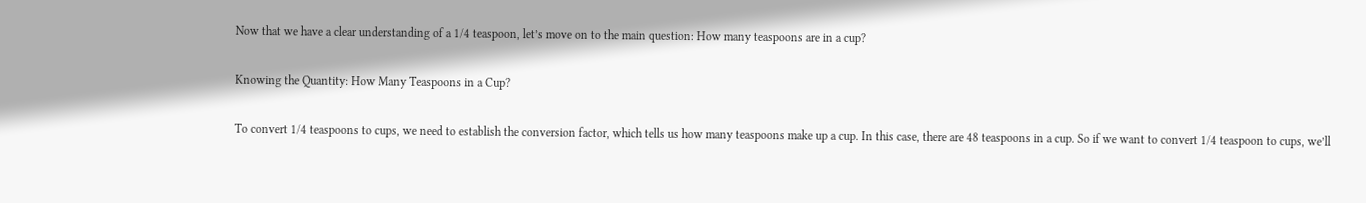Now that we have a clear understanding of a 1/4 teaspoon, let’s move on to the main question: How many teaspoons are in a cup?

Knowing the Quantity: How Many Teaspoons in a Cup?

To convert 1/4 teaspoons to cups, we need to establish the conversion factor, which tells us how many teaspoons make up a cup. In this case, there are 48 teaspoons in a cup. So if we want to convert 1/4 teaspoon to cups, we’ll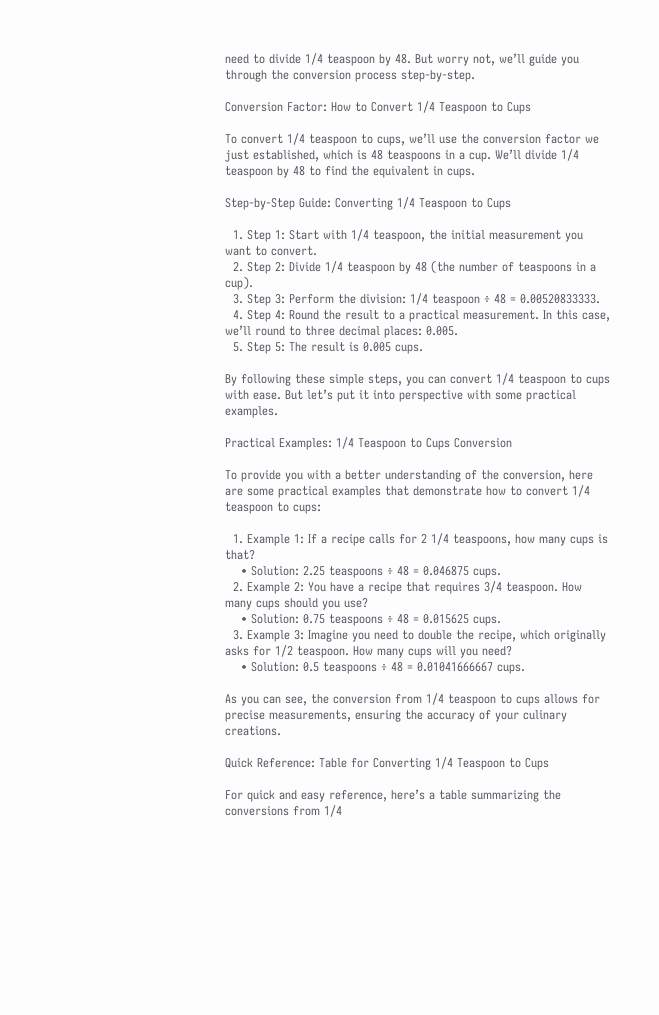need to divide 1/4 teaspoon by 48. But worry not, we’ll guide you through the conversion process step-by-step.

Conversion Factor: How to Convert 1/4 Teaspoon to Cups

To convert 1/4 teaspoon to cups, we’ll use the conversion factor we just established, which is 48 teaspoons in a cup. We’ll divide 1/4 teaspoon by 48 to find the equivalent in cups.

Step-by-Step Guide: Converting 1/4 Teaspoon to Cups

  1. Step 1: Start with 1/4 teaspoon, the initial measurement you want to convert.
  2. Step 2: Divide 1/4 teaspoon by 48 (the number of teaspoons in a cup).
  3. Step 3: Perform the division: 1/4 teaspoon ÷ 48 = 0.00520833333.
  4. Step 4: Round the result to a practical measurement. In this case, we’ll round to three decimal places: 0.005.
  5. Step 5: The result is 0.005 cups.

By following these simple steps, you can convert 1/4 teaspoon to cups with ease. But let’s put it into perspective with some practical examples.

Practical Examples: 1/4 Teaspoon to Cups Conversion

To provide you with a better understanding of the conversion, here are some practical examples that demonstrate how to convert 1/4 teaspoon to cups:

  1. Example 1: If a recipe calls for 2 1/4 teaspoons, how many cups is that?
    • Solution: 2.25 teaspoons ÷ 48 = 0.046875 cups.
  2. Example 2: You have a recipe that requires 3/4 teaspoon. How many cups should you use?
    • Solution: 0.75 teaspoons ÷ 48 = 0.015625 cups.
  3. Example 3: Imagine you need to double the recipe, which originally asks for 1/2 teaspoon. How many cups will you need?
    • Solution: 0.5 teaspoons ÷ 48 = 0.01041666667 cups.

As you can see, the conversion from 1/4 teaspoon to cups allows for precise measurements, ensuring the accuracy of your culinary creations.

Quick Reference: Table for Converting 1/4 Teaspoon to Cups

For quick and easy reference, here’s a table summarizing the conversions from 1/4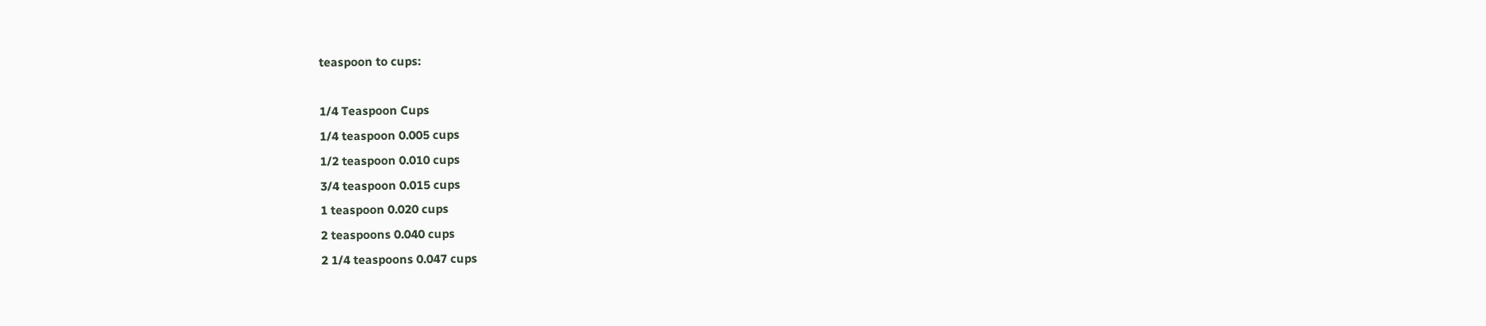teaspoon to cups:

1/4 Teaspoon Cups
1/4 teaspoon 0.005 cups
1/2 teaspoon 0.010 cups
3/4 teaspoon 0.015 cups
1 teaspoon 0.020 cups
2 teaspoons 0.040 cups
2 1/4 teaspoons 0.047 cups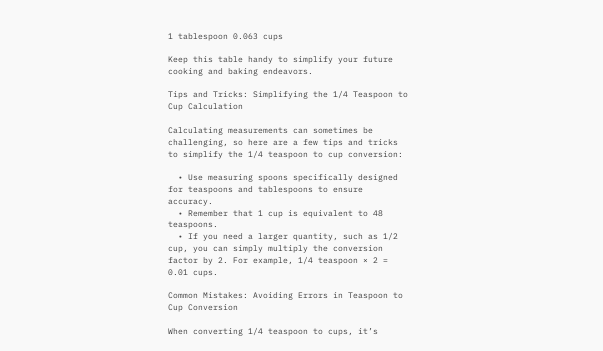1 tablespoon 0.063 cups

Keep this table handy to simplify your future cooking and baking endeavors.

Tips and Tricks: Simplifying the 1/4 Teaspoon to Cup Calculation

Calculating measurements can sometimes be challenging, so here are a few tips and tricks to simplify the 1/4 teaspoon to cup conversion:

  • Use measuring spoons specifically designed for teaspoons and tablespoons to ensure accuracy.
  • Remember that 1 cup is equivalent to 48 teaspoons.
  • If you need a larger quantity, such as 1/2 cup, you can simply multiply the conversion factor by 2. For example, 1/4 teaspoon × 2 = 0.01 cups.

Common Mistakes: Avoiding Errors in Teaspoon to Cup Conversion

When converting 1/4 teaspoon to cups, it’s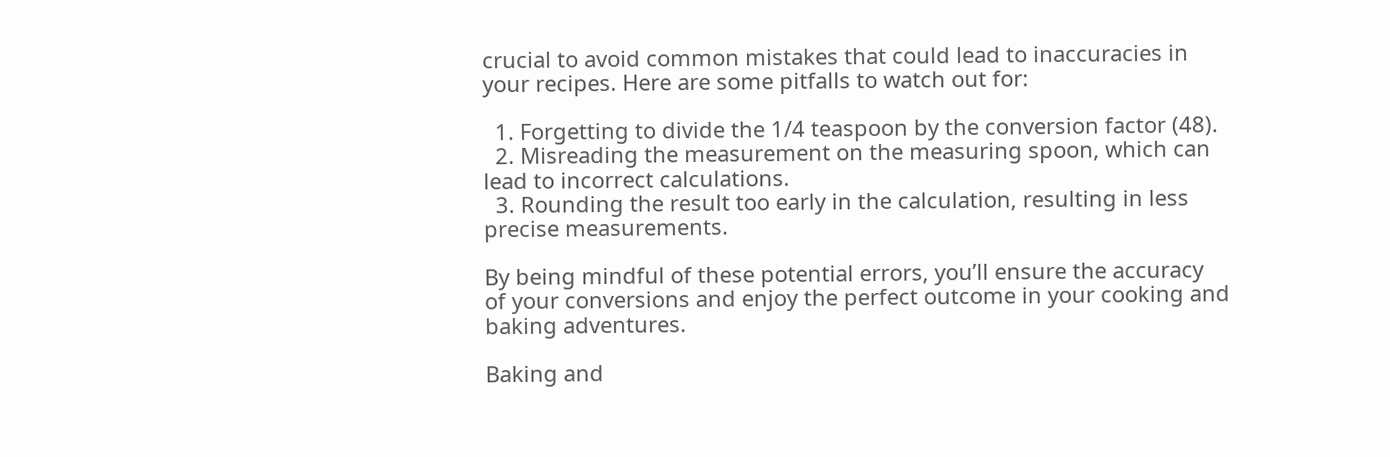crucial to avoid common mistakes that could lead to inaccuracies in your recipes. Here are some pitfalls to watch out for:

  1. Forgetting to divide the 1/4 teaspoon by the conversion factor (48).
  2. Misreading the measurement on the measuring spoon, which can lead to incorrect calculations.
  3. Rounding the result too early in the calculation, resulting in less precise measurements.

By being mindful of these potential errors, you’ll ensure the accuracy of your conversions and enjoy the perfect outcome in your cooking and baking adventures.

Baking and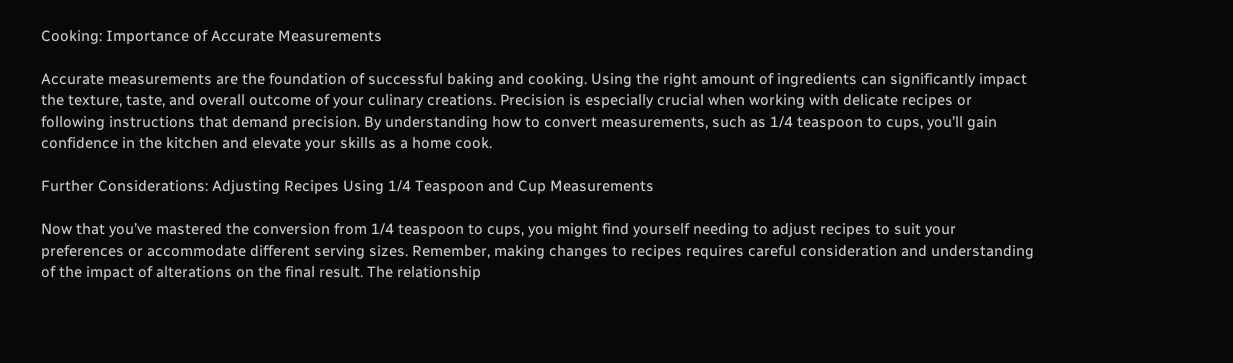Cooking: Importance of Accurate Measurements

Accurate measurements are the foundation of successful baking and cooking. Using the right amount of ingredients can significantly impact the texture, taste, and overall outcome of your culinary creations. Precision is especially crucial when working with delicate recipes or following instructions that demand precision. By understanding how to convert measurements, such as 1/4 teaspoon to cups, you’ll gain confidence in the kitchen and elevate your skills as a home cook.

Further Considerations: Adjusting Recipes Using 1/4 Teaspoon and Cup Measurements

Now that you’ve mastered the conversion from 1/4 teaspoon to cups, you might find yourself needing to adjust recipes to suit your preferences or accommodate different serving sizes. Remember, making changes to recipes requires careful consideration and understanding of the impact of alterations on the final result. The relationship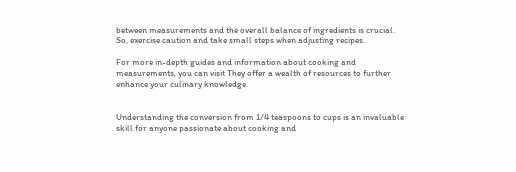between measurements and the overall balance of ingredients is crucial. So, exercise caution and take small steps when adjusting recipes.

For more in-depth guides and information about cooking and measurements, you can visit They offer a wealth of resources to further enhance your culinary knowledge.


Understanding the conversion from 1/4 teaspoons to cups is an invaluable skill for anyone passionate about cooking and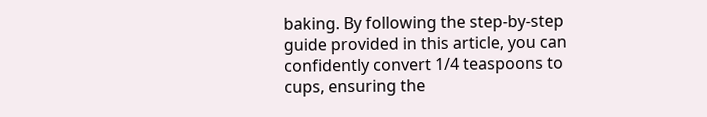baking. By following the step-by-step guide provided in this article, you can confidently convert 1/4 teaspoons to cups, ensuring the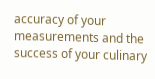accuracy of your measurements and the success of your culinary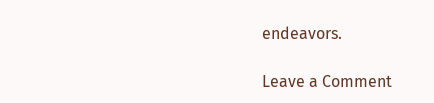endeavors.

Leave a Comment